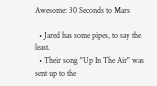Awesome: 30 Seconds to Mars

  • Jared has some pipes, to say the least.
  • Their song "Up In The Air" was sent up to the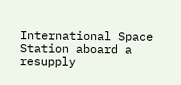International Space Station aboard a resupply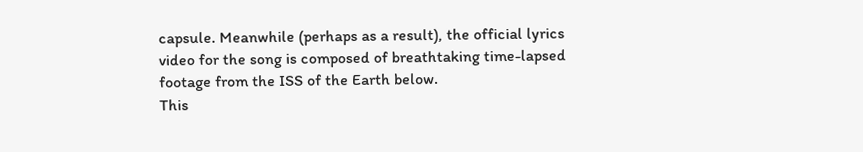capsule. Meanwhile (perhaps as a result), the official lyrics video for the song is composed of breathtaking time-lapsed footage from the ISS of the Earth below.
This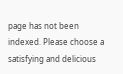page has not been indexed. Please choose a satisfying and delicious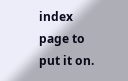index page to put it on.